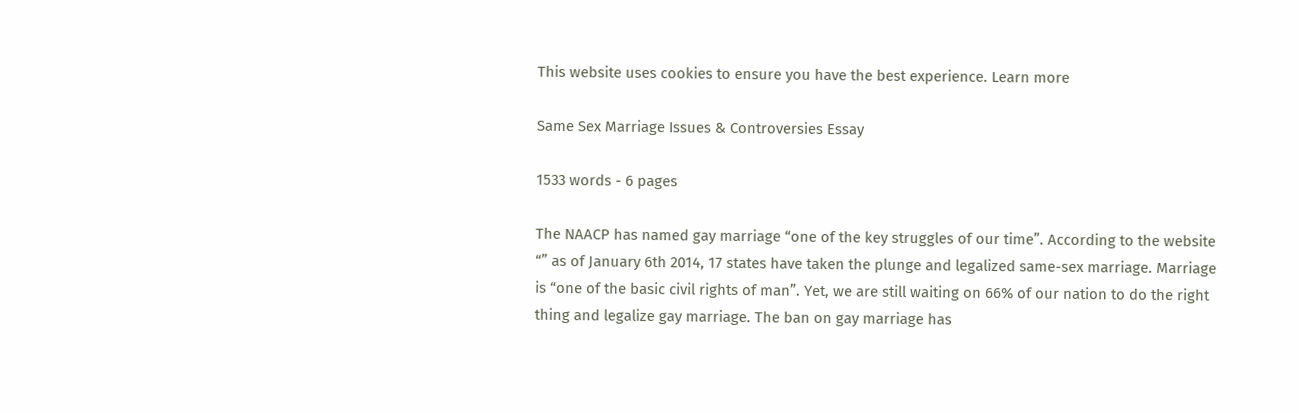This website uses cookies to ensure you have the best experience. Learn more

Same Sex Marriage Issues & Controversies Essay

1533 words - 6 pages

The NAACP has named gay marriage “one of the key struggles of our time”. According to the website “” as of January 6th 2014, 17 states have taken the plunge and legalized same-sex marriage. Marriage is “one of the basic civil rights of man”. Yet, we are still waiting on 66% of our nation to do the right thing and legalize gay marriage. The ban on gay marriage has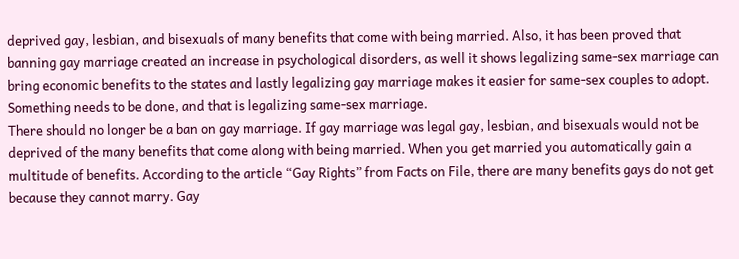deprived gay, lesbian, and bisexuals of many benefits that come with being married. Also, it has been proved that banning gay marriage created an increase in psychological disorders, as well it shows legalizing same-sex marriage can bring economic benefits to the states and lastly legalizing gay marriage makes it easier for same-sex couples to adopt. Something needs to be done, and that is legalizing same-sex marriage.
There should no longer be a ban on gay marriage. If gay marriage was legal gay, lesbian, and bisexuals would not be deprived of the many benefits that come along with being married. When you get married you automatically gain a multitude of benefits. According to the article “Gay Rights” from Facts on File, there are many benefits gays do not get because they cannot marry. Gay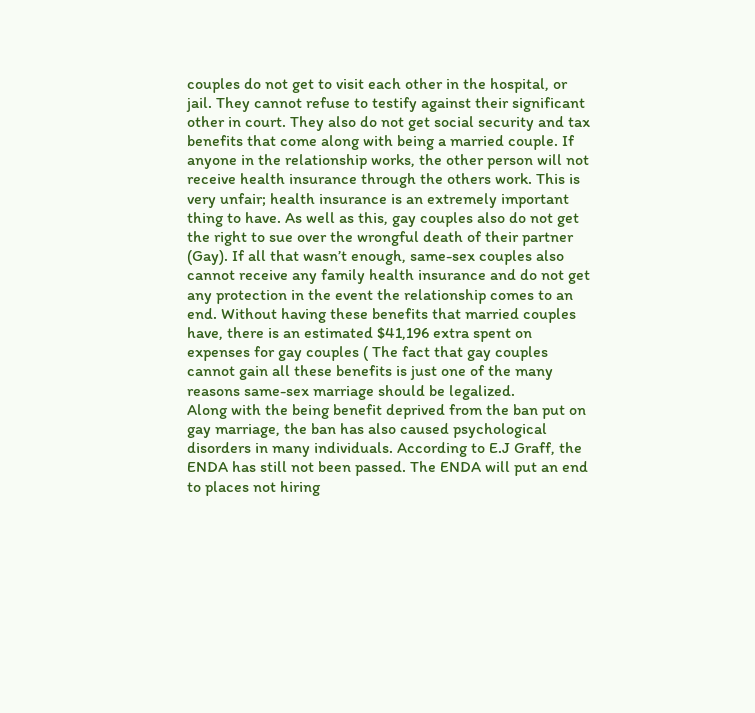couples do not get to visit each other in the hospital, or jail. They cannot refuse to testify against their significant other in court. They also do not get social security and tax benefits that come along with being a married couple. If anyone in the relationship works, the other person will not receive health insurance through the others work. This is very unfair; health insurance is an extremely important thing to have. As well as this, gay couples also do not get the right to sue over the wrongful death of their partner (Gay). If all that wasn’t enough, same-sex couples also cannot receive any family health insurance and do not get any protection in the event the relationship comes to an end. Without having these benefits that married couples have, there is an estimated $41,196 extra spent on expenses for gay couples ( The fact that gay couples cannot gain all these benefits is just one of the many reasons same-sex marriage should be legalized.
Along with the being benefit deprived from the ban put on gay marriage, the ban has also caused psychological disorders in many individuals. According to E.J Graff, the ENDA has still not been passed. The ENDA will put an end to places not hiring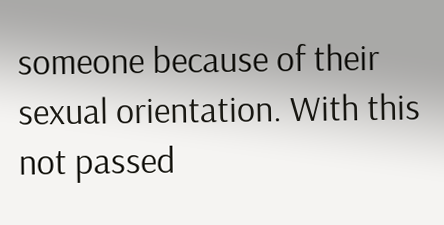someone because of their sexual orientation. With this not passed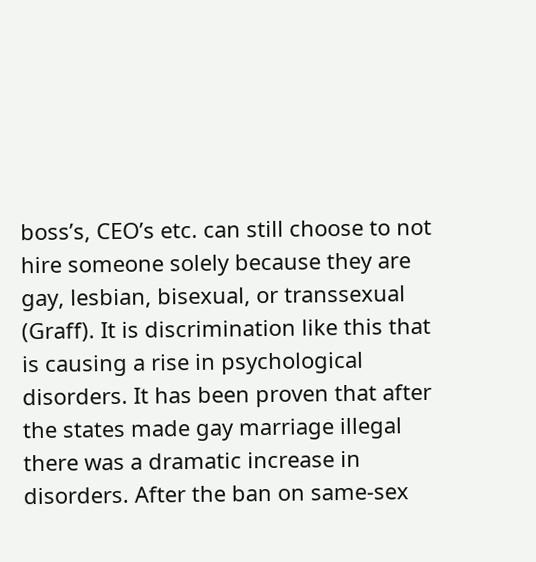boss’s, CEO’s etc. can still choose to not hire someone solely because they are gay, lesbian, bisexual, or transsexual (Graff). It is discrimination like this that is causing a rise in psychological disorders. It has been proven that after the states made gay marriage illegal there was a dramatic increase in disorders. After the ban on same-sex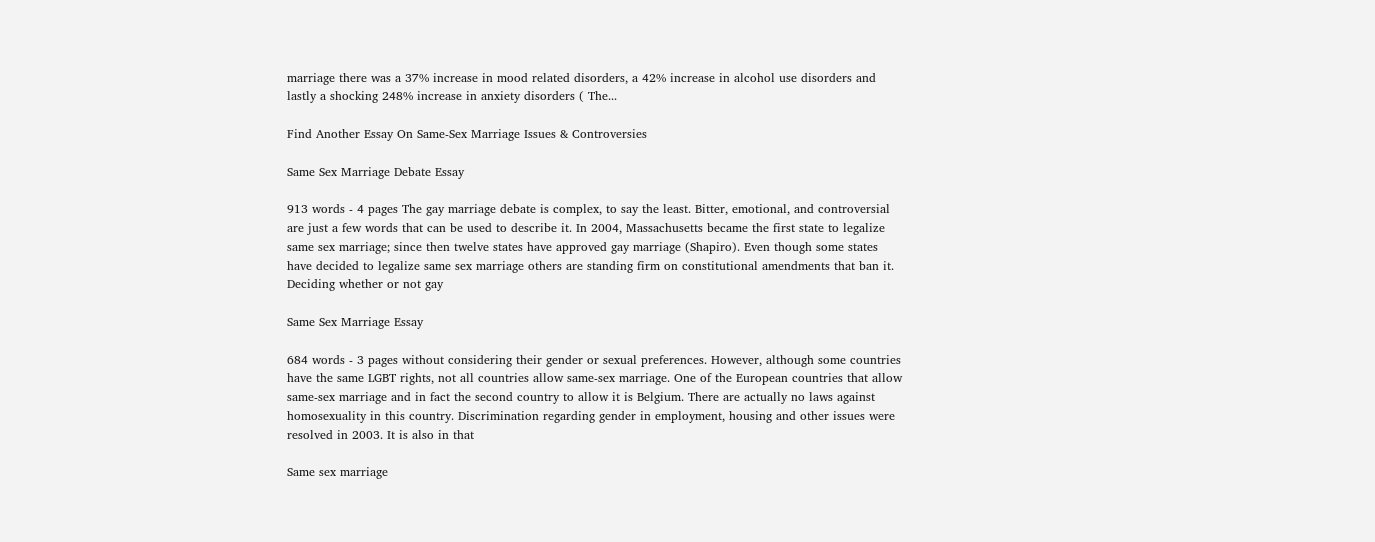marriage there was a 37% increase in mood related disorders, a 42% increase in alcohol use disorders and lastly a shocking 248% increase in anxiety disorders ( The...

Find Another Essay On Same-Sex Marriage Issues & Controversies

Same Sex Marriage Debate Essay

913 words - 4 pages The gay marriage debate is complex, to say the least. Bitter, emotional, and controversial are just a few words that can be used to describe it. In 2004, Massachusetts became the first state to legalize same sex marriage; since then twelve states have approved gay marriage (Shapiro). Even though some states have decided to legalize same sex marriage others are standing firm on constitutional amendments that ban it. Deciding whether or not gay

Same Sex Marriage Essay

684 words - 3 pages without considering their gender or sexual preferences. However, although some countries have the same LGBT rights, not all countries allow same-sex marriage. One of the European countries that allow same-sex marriage and in fact the second country to allow it is Belgium. There are actually no laws against homosexuality in this country. Discrimination regarding gender in employment, housing and other issues were resolved in 2003. It is also in that

Same sex marriage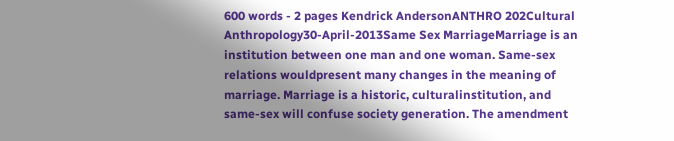600 words - 2 pages Kendrick AndersonANTHRO 202Cultural Anthropology30-April-2013Same Sex MarriageMarriage is an institution between one man and one woman. Same-sex relations wouldpresent many changes in the meaning of marriage. Marriage is a historic, culturalinstitution, and same-sex will confuse society generation. The amendment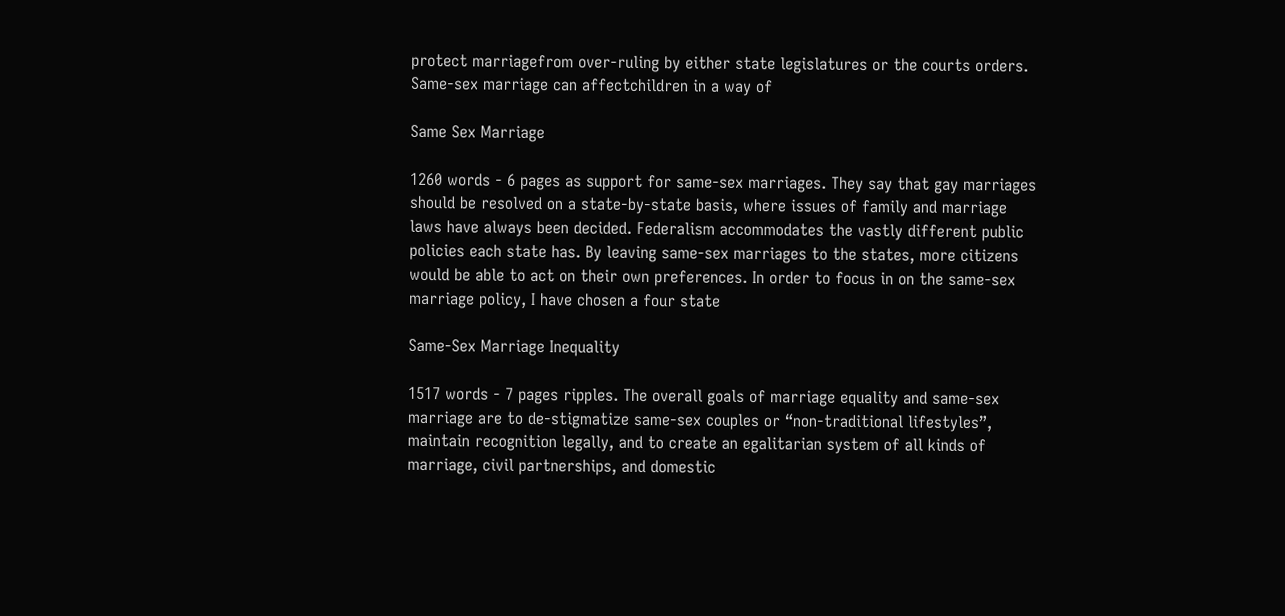protect marriagefrom over-ruling by either state legislatures or the courts orders. Same-sex marriage can affectchildren in a way of

Same Sex Marriage

1260 words - 6 pages as support for same-sex marriages. They say that gay marriages should be resolved on a state-by-state basis, where issues of family and marriage laws have always been decided. Federalism accommodates the vastly different public policies each state has. By leaving same-sex marriages to the states, more citizens would be able to act on their own preferences. In order to focus in on the same-sex marriage policy, I have chosen a four state

Same-Sex Marriage Inequality

1517 words - 7 pages ripples. The overall goals of marriage equality and same-sex marriage are to de-stigmatize same-sex couples or “non-traditional lifestyles”, maintain recognition legally, and to create an egalitarian system of all kinds of marriage, civil partnerships, and domestic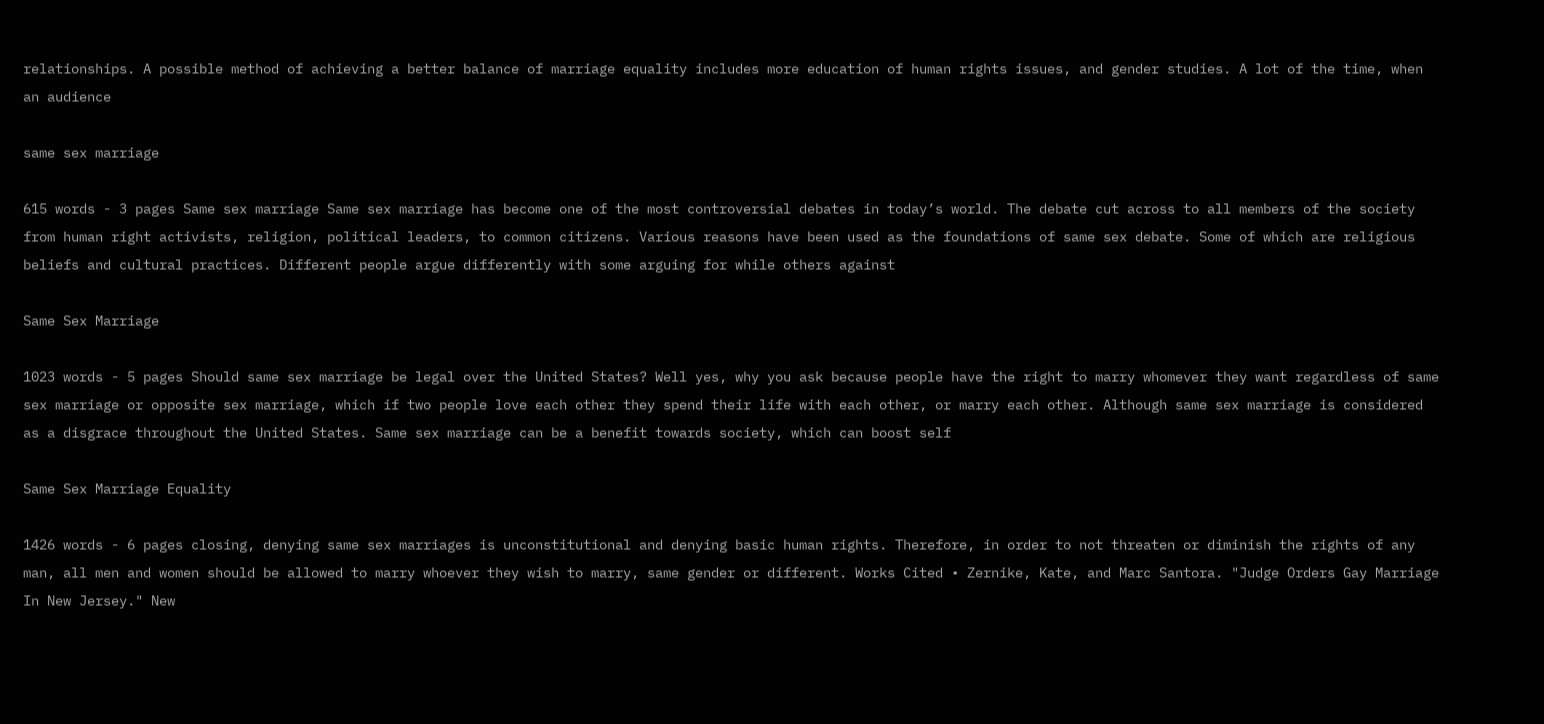relationships. A possible method of achieving a better balance of marriage equality includes more education of human rights issues, and gender studies. A lot of the time, when an audience

same sex marriage

615 words - 3 pages Same sex marriage Same sex marriage has become one of the most controversial debates in today’s world. The debate cut across to all members of the society from human right activists, religion, political leaders, to common citizens. Various reasons have been used as the foundations of same sex debate. Some of which are religious beliefs and cultural practices. Different people argue differently with some arguing for while others against

Same Sex Marriage

1023 words - 5 pages Should same sex marriage be legal over the United States? Well yes, why you ask because people have the right to marry whomever they want regardless of same sex marriage or opposite sex marriage, which if two people love each other they spend their life with each other, or marry each other. Although same sex marriage is considered as a disgrace throughout the United States. Same sex marriage can be a benefit towards society, which can boost self

Same Sex Marriage Equality

1426 words - 6 pages closing, denying same sex marriages is unconstitutional and denying basic human rights. Therefore, in order to not threaten or diminish the rights of any man, all men and women should be allowed to marry whoever they wish to marry, same gender or different. Works Cited • Zernike, Kate, and Marc Santora. "Judge Orders Gay Marriage In New Jersey." New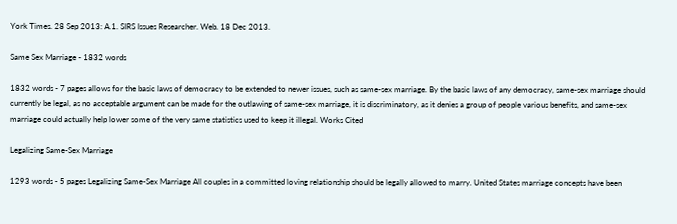York Times. 28 Sep 2013: A.1. SIRS Issues Researcher. Web. 18 Dec 2013.

Same Sex Marriage - 1832 words

1832 words - 7 pages allows for the basic laws of democracy to be extended to newer issues, such as same-sex marriage. By the basic laws of any democracy, same-sex marriage should currently be legal, as no acceptable argument can be made for the outlawing of same-sex marriage, it is discriminatory, as it denies a group of people various benefits, and same-sex marriage could actually help lower some of the very same statistics used to keep it illegal. Works Cited

Legalizing Same-Sex Marriage

1293 words - 5 pages Legalizing Same-Sex Marriage All couples in a committed loving relationship should be legally allowed to marry. United States marriage concepts have been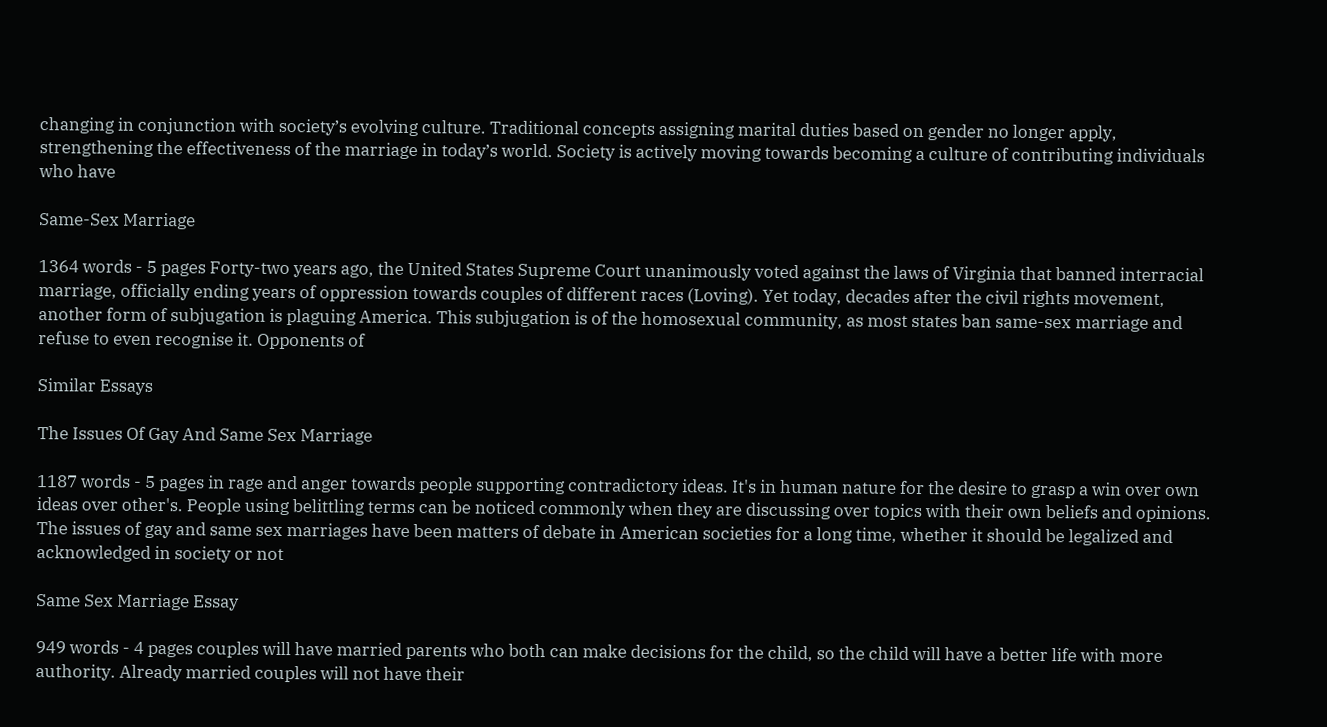changing in conjunction with society’s evolving culture. Traditional concepts assigning marital duties based on gender no longer apply, strengthening the effectiveness of the marriage in today’s world. Society is actively moving towards becoming a culture of contributing individuals who have

Same-Sex Marriage

1364 words - 5 pages Forty-two years ago, the United States Supreme Court unanimously voted against the laws of Virginia that banned interracial marriage, officially ending years of oppression towards couples of different races (Loving). Yet today, decades after the civil rights movement, another form of subjugation is plaguing America. This subjugation is of the homosexual community, as most states ban same-sex marriage and refuse to even recognise it. Opponents of

Similar Essays

The Issues Of Gay And Same Sex Marriage

1187 words - 5 pages in rage and anger towards people supporting contradictory ideas. It's in human nature for the desire to grasp a win over own ideas over other's. People using belittling terms can be noticed commonly when they are discussing over topics with their own beliefs and opinions. The issues of gay and same sex marriages have been matters of debate in American societies for a long time, whether it should be legalized and acknowledged in society or not

Same Sex Marriage Essay

949 words - 4 pages couples will have married parents who both can make decisions for the child, so the child will have a better life with more authority. Already married couples will not have their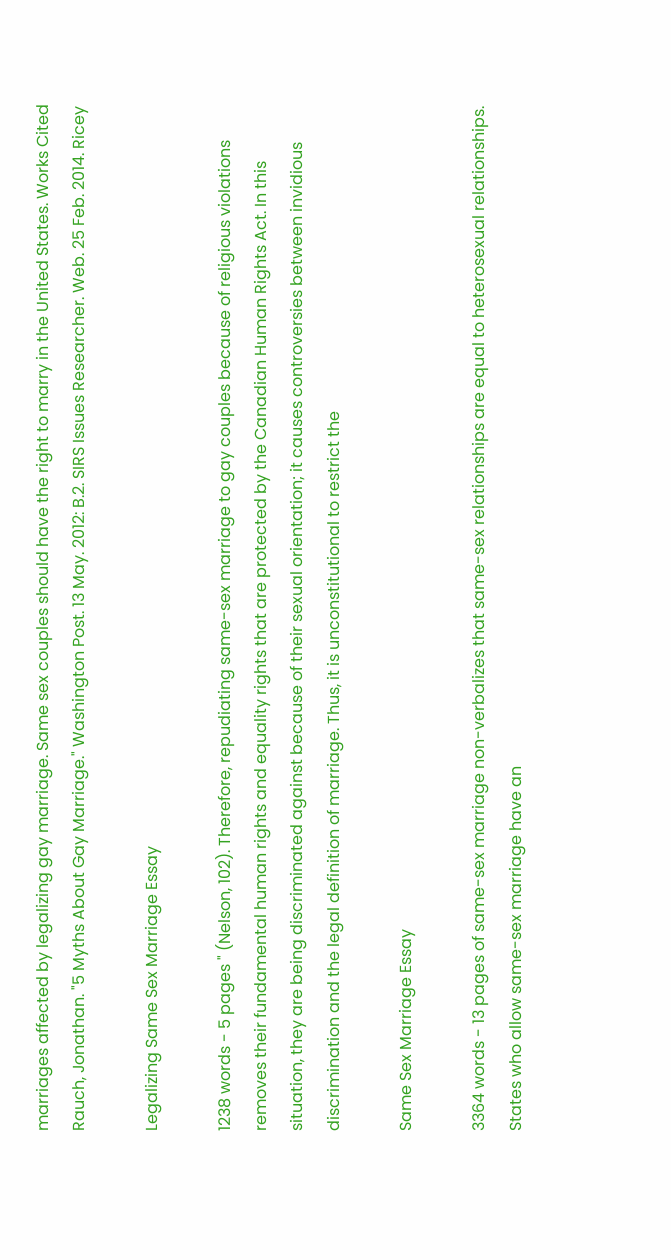marriages affected by legalizing gay marriage. Same sex couples should have the right to marry in the United States. Works Cited Rauch, Jonathan. "5 Myths About Gay Marriage." Washington Post. 13 May. 2012: B.2. SIRS Issues Researcher. Web. 25 Feb. 2014. Ricey

Legalizing Same Sex Marriage Essay

1238 words - 5 pages " (Nelson, 102). Therefore, repudiating same-sex marriage to gay couples because of religious violations removes their fundamental human rights and equality rights that are protected by the Canadian Human Rights Act. In this situation, they are being discriminated against because of their sexual orientation; it causes controversies between invidious discrimination and the legal definition of marriage. Thus, it is unconstitutional to restrict the

Same Sex Marriage Essay

3364 words - 13 pages of same-sex marriage non-verbalizes that same-sex relationships are equal to heterosexual relationships. States who allow same-sex marriage have an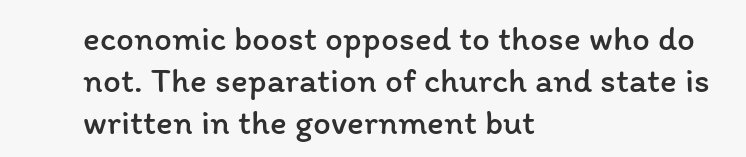economic boost opposed to those who do not. The separation of church and state is written in the government but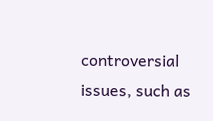controversial issues, such as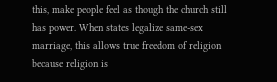this, make people feel as though the church still has power. When states legalize same-sex marriage, this allows true freedom of religion because religion is